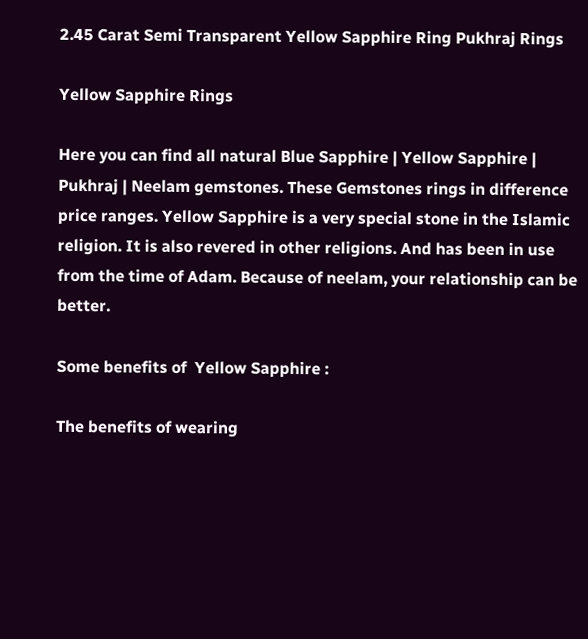2.45 Carat Semi Transparent Yellow Sapphire Ring Pukhraj Rings

Yellow Sapphire Rings

Here you can find all natural Blue Sapphire | Yellow Sapphire | Pukhraj | Neelam gemstones. These Gemstones rings in difference price ranges. Yellow Sapphire is a very special stone in the Islamic religion. It is also revered in other religions. And has been in use from the time of Adam. Because of neelam, your relationship can be better.

Some benefits of  Yellow Sapphire :

The benefits of wearing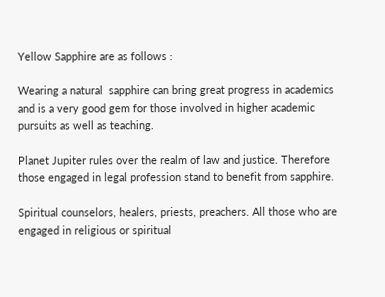Yellow Sapphire are as follows :

Wearing a natural  sapphire can bring great progress in academics and is a very good gem for those involved in higher academic pursuits as well as teaching.

Planet Jupiter rules over the realm of law and justice. Therefore those engaged in legal profession stand to benefit from sapphire.

Spiritual counselors, healers, priests, preachers. All those who are engaged in religious or spiritual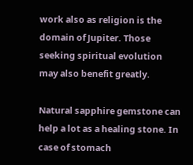work also as religion is the domain of Jupiter. Those seeking spiritual evolution may also benefit greatly.

Natural sapphire gemstone can help a lot as a healing stone. In case of stomach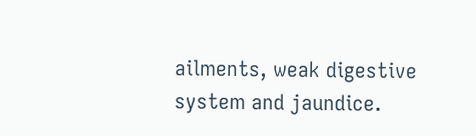ailments, weak digestive system and jaundice.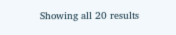Showing all 20 results